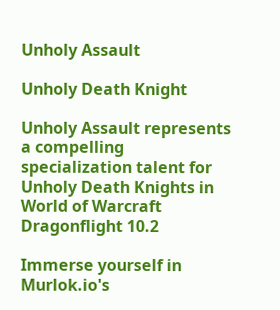Unholy Assault

Unholy Death Knight

Unholy Assault represents a compelling specialization talent for Unholy Death Knights in World of Warcraft Dragonflight 10.2

Immerse yourself in Murlok.io's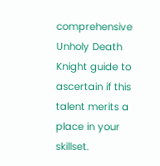comprehensive Unholy Death Knight guide to ascertain if this talent merits a place in your skillset.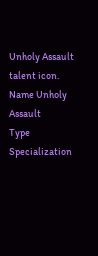Unholy Assault talent icon.
Name Unholy Assault
Type Specialization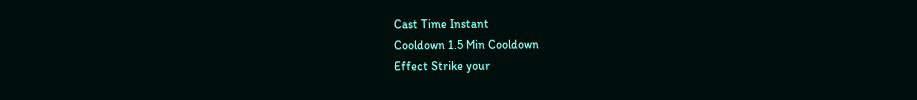Cast Time Instant
Cooldown 1.5 Min Cooldown
Effect Strike your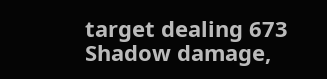target dealing 673 Shadow damage,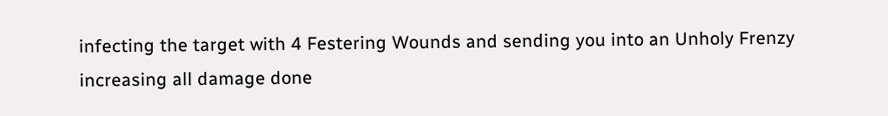infecting the target with 4 Festering Wounds and sending you into an Unholy Frenzy increasing all damage done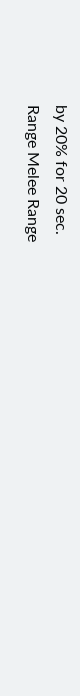by 20% for 20 sec.
Range Melee Range